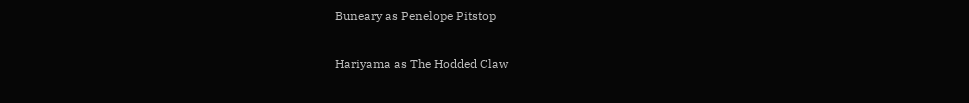Buneary as Penelope Pitstop

Hariyama as The Hodded Claw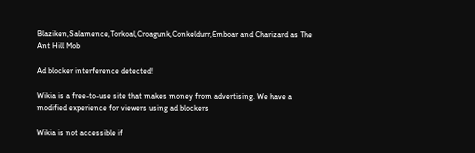Blaziken,Salamence,Torkoal,Croagunk,Conkeldurr,Emboar and Charizard as The Ant Hill Mob

Ad blocker interference detected!

Wikia is a free-to-use site that makes money from advertising. We have a modified experience for viewers using ad blockers

Wikia is not accessible if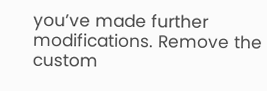you’ve made further modifications. Remove the custom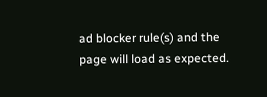ad blocker rule(s) and the page will load as expected.